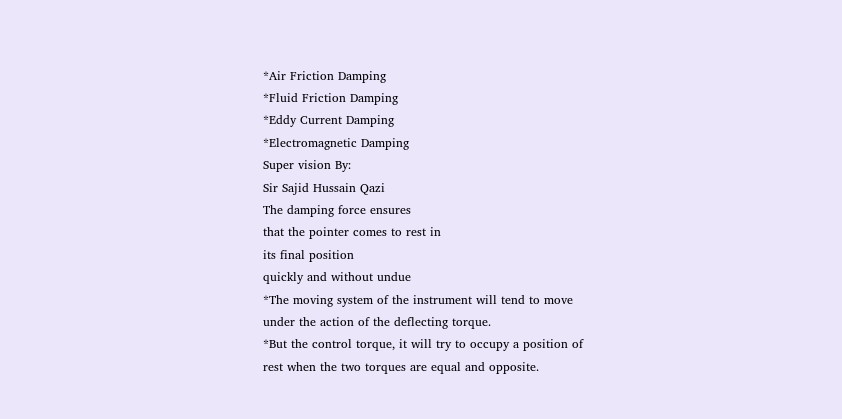*Air Friction Damping
*Fluid Friction Damping
*Eddy Current Damping
*Electromagnetic Damping
Super vision By:
Sir Sajid Hussain Qazi
The damping force ensures
that the pointer comes to rest in
its final position
quickly and without undue
*The moving system of the instrument will tend to move
under the action of the deflecting torque.
*But the control torque, it will try to occupy a position of
rest when the two torques are equal and opposite.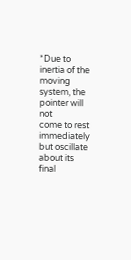*Due to inertia of the moving system, the pointer will not
come to rest immediately but oscillate about its final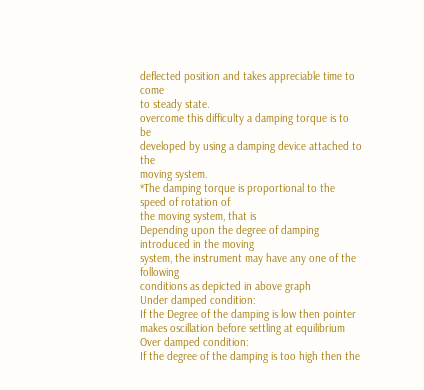deflected position and takes appreciable time to come
to steady state.
overcome this difficulty a damping torque is to be
developed by using a damping device attached to the
moving system.
*The damping torque is proportional to the speed of rotation of
the moving system, that is
Depending upon the degree of damping introduced in the moving
system, the instrument may have any one of the following
conditions as depicted in above graph
Under damped condition:
If the Degree of the damping is low then pointer
makes oscillation before settling at equilibrium
Over damped condition:
If the degree of the damping is too high then the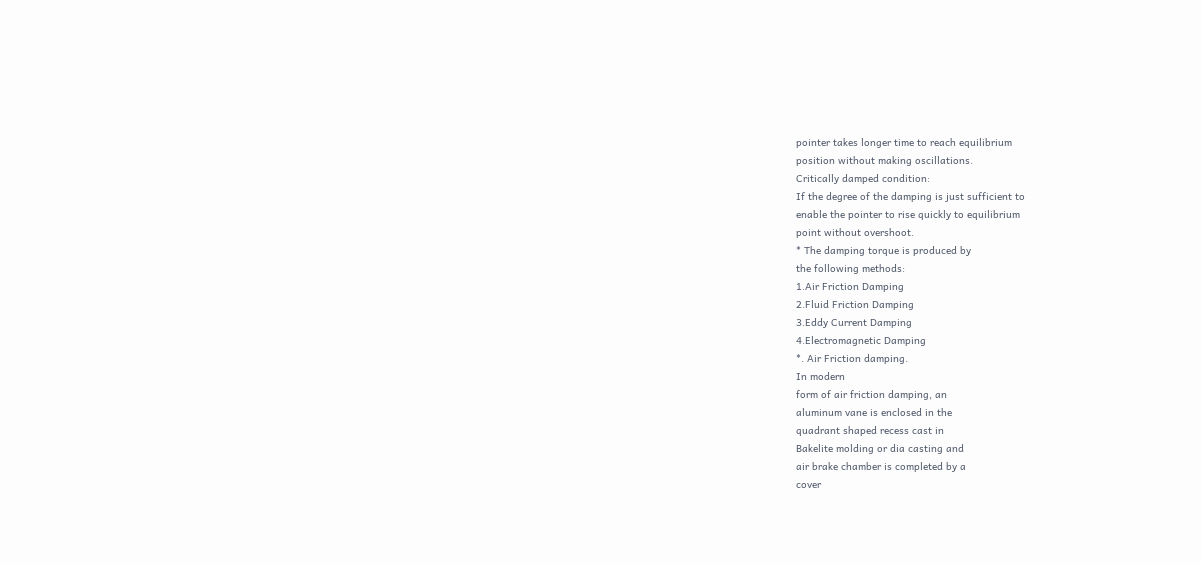pointer takes longer time to reach equilibrium
position without making oscillations.
Critically damped condition:
If the degree of the damping is just sufficient to
enable the pointer to rise quickly to equilibrium
point without overshoot.
* The damping torque is produced by
the following methods:
1.Air Friction Damping
2.Fluid Friction Damping
3.Eddy Current Damping
4.Electromagnetic Damping
*. Air Friction damping.
In modern
form of air friction damping, an
aluminum vane is enclosed in the
quadrant shaped recess cast in
Bakelite molding or dia casting and
air brake chamber is completed by a
cover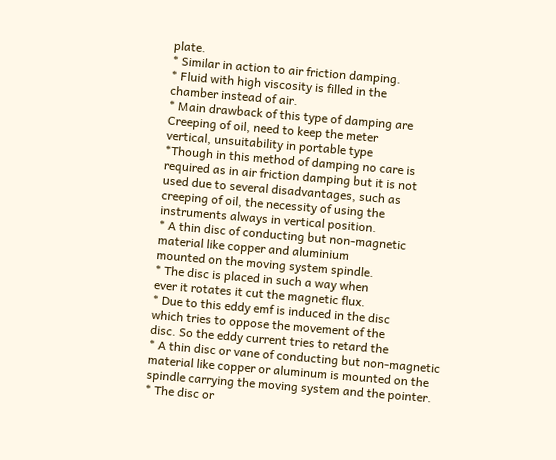plate.
* Similar in action to air friction damping.
* Fluid with high viscosity is filled in the
chamber instead of air.
* Main drawback of this type of damping are
Creeping of oil, need to keep the meter
vertical, unsuitability in portable type
*Though in this method of damping no care is
required as in air friction damping but it is not
used due to several disadvantages, such as
creeping of oil, the necessity of using the
instruments always in vertical position.
* A thin disc of conducting but non-magnetic
material like copper and aluminium
mounted on the moving system spindle.
* The disc is placed in such a way when
ever it rotates it cut the magnetic flux.
* Due to this eddy emf is induced in the disc
which tries to oppose the movement of the
disc. So the eddy current tries to retard the
* A thin disc or vane of conducting but non-magnetic
material like copper or aluminum is mounted on the
spindle carrying the moving system and the pointer.
* The disc or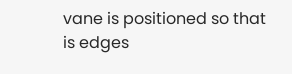vane is positioned so that is edges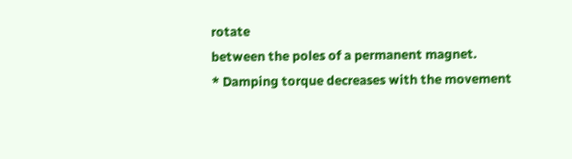rotate
between the poles of a permanent magnet.
* Damping torque decreases with the movement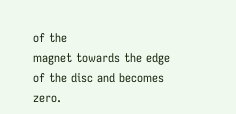of the
magnet towards the edge of the disc and becomes zero.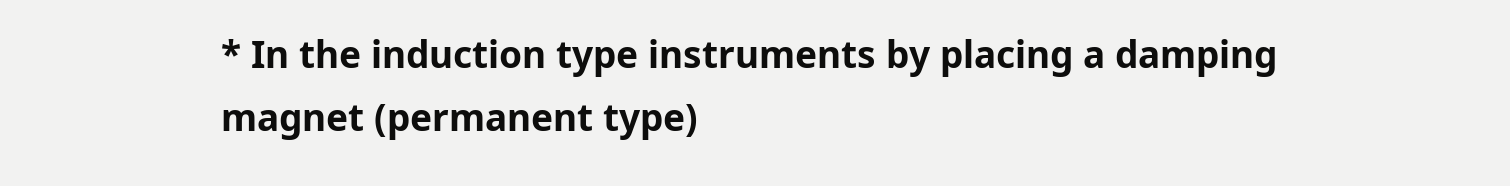* In the induction type instruments by placing a damping
magnet (permanent type)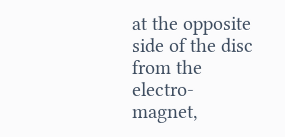at the opposite side of the disc
from the electro-magnet,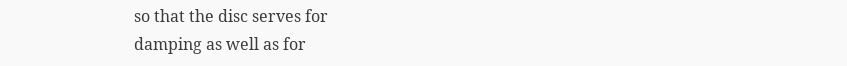so that the disc serves for
damping as well as for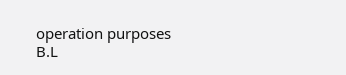operation purposes
B.L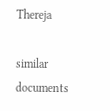Thereja

similar documents